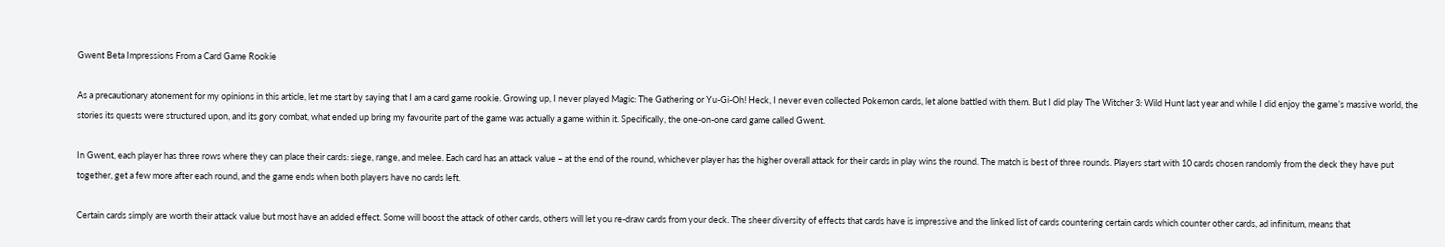Gwent Beta Impressions From a Card Game Rookie

As a precautionary atonement for my opinions in this article, let me start by saying that I am a card game rookie. Growing up, I never played Magic: The Gathering or Yu-Gi-Oh! Heck, I never even collected Pokemon cards, let alone battled with them. But I did play The Witcher 3: Wild Hunt last year and while I did enjoy the game’s massive world, the stories its quests were structured upon, and its gory combat, what ended up bring my favourite part of the game was actually a game within it. Specifically, the one-on-one card game called Gwent.

In Gwent, each player has three rows where they can place their cards: siege, range, and melee. Each card has an attack value – at the end of the round, whichever player has the higher overall attack for their cards in play wins the round. The match is best of three rounds. Players start with 10 cards chosen randomly from the deck they have put together, get a few more after each round, and the game ends when both players have no cards left.

Certain cards simply are worth their attack value but most have an added effect. Some will boost the attack of other cards, others will let you re-draw cards from your deck. The sheer diversity of effects that cards have is impressive and the linked list of cards countering certain cards which counter other cards, ad infinitum, means that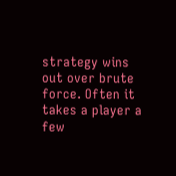strategy wins out over brute force. Often it takes a player a few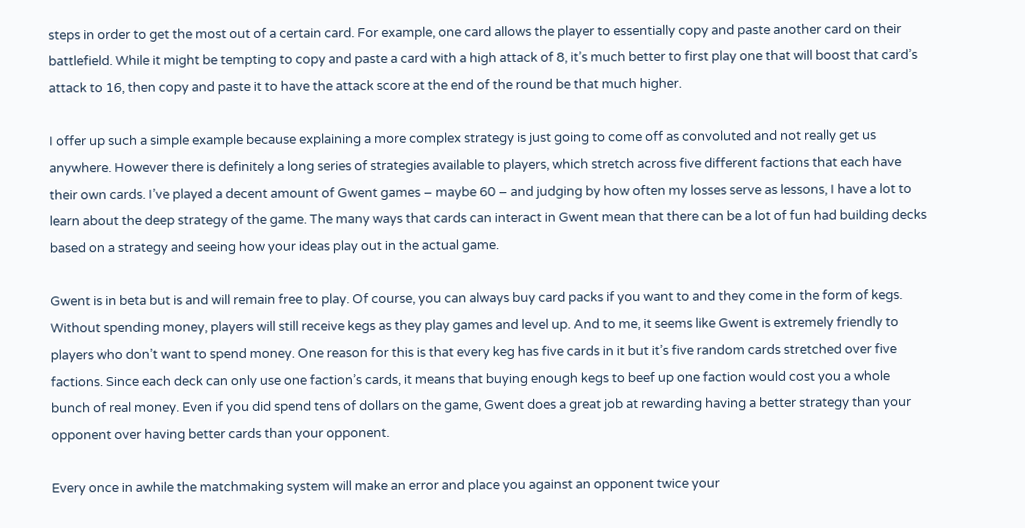steps in order to get the most out of a certain card. For example, one card allows the player to essentially copy and paste another card on their battlefield. While it might be tempting to copy and paste a card with a high attack of 8, it’s much better to first play one that will boost that card’s attack to 16, then copy and paste it to have the attack score at the end of the round be that much higher.

I offer up such a simple example because explaining a more complex strategy is just going to come off as convoluted and not really get us anywhere. However there is definitely a long series of strategies available to players, which stretch across five different factions that each have their own cards. I’ve played a decent amount of Gwent games – maybe 60 – and judging by how often my losses serve as lessons, I have a lot to learn about the deep strategy of the game. The many ways that cards can interact in Gwent mean that there can be a lot of fun had building decks based on a strategy and seeing how your ideas play out in the actual game.

Gwent is in beta but is and will remain free to play. Of course, you can always buy card packs if you want to and they come in the form of kegs. Without spending money, players will still receive kegs as they play games and level up. And to me, it seems like Gwent is extremely friendly to players who don’t want to spend money. One reason for this is that every keg has five cards in it but it’s five random cards stretched over five factions. Since each deck can only use one faction’s cards, it means that buying enough kegs to beef up one faction would cost you a whole bunch of real money. Even if you did spend tens of dollars on the game, Gwent does a great job at rewarding having a better strategy than your opponent over having better cards than your opponent.

Every once in awhile the matchmaking system will make an error and place you against an opponent twice your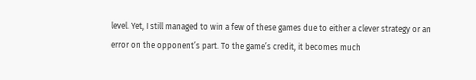level. Yet, I still managed to win a few of these games due to either a clever strategy or an error on the opponent’s part. To the game’s credit, it becomes much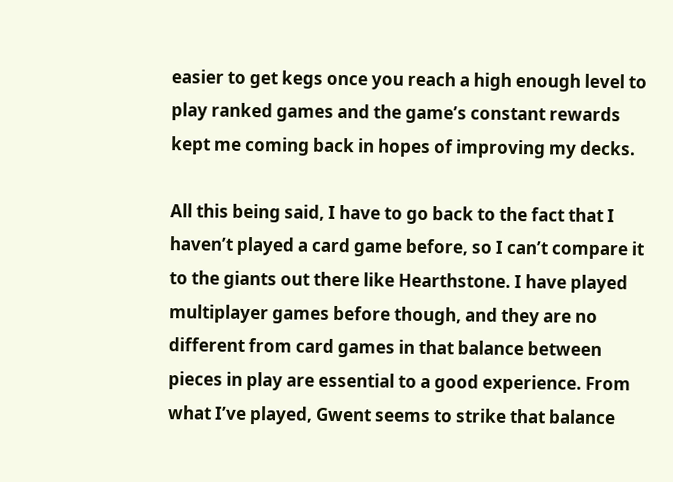easier to get kegs once you reach a high enough level to play ranked games and the game’s constant rewards kept me coming back in hopes of improving my decks.

All this being said, I have to go back to the fact that I haven’t played a card game before, so I can’t compare it to the giants out there like Hearthstone. I have played multiplayer games before though, and they are no different from card games in that balance between pieces in play are essential to a good experience. From what I’ve played, Gwent seems to strike that balance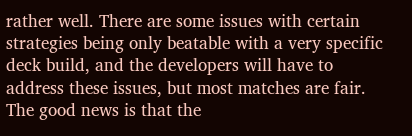rather well. There are some issues with certain strategies being only beatable with a very specific deck build, and the developers will have to address these issues, but most matches are fair. The good news is that the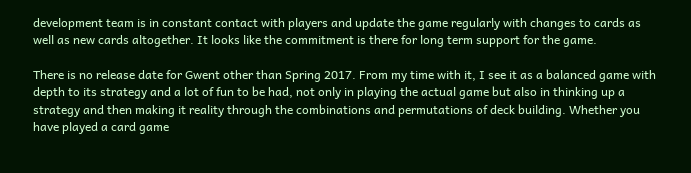development team is in constant contact with players and update the game regularly with changes to cards as well as new cards altogether. It looks like the commitment is there for long term support for the game.

There is no release date for Gwent other than Spring 2017. From my time with it, I see it as a balanced game with depth to its strategy and a lot of fun to be had, not only in playing the actual game but also in thinking up a strategy and then making it reality through the combinations and permutations of deck building. Whether you have played a card game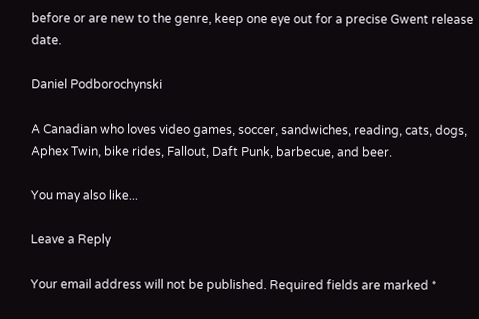before or are new to the genre, keep one eye out for a precise Gwent release date.

Daniel Podborochynski

A Canadian who loves video games, soccer, sandwiches, reading, cats, dogs, Aphex Twin, bike rides, Fallout, Daft Punk, barbecue, and beer.

You may also like...

Leave a Reply

Your email address will not be published. Required fields are marked *